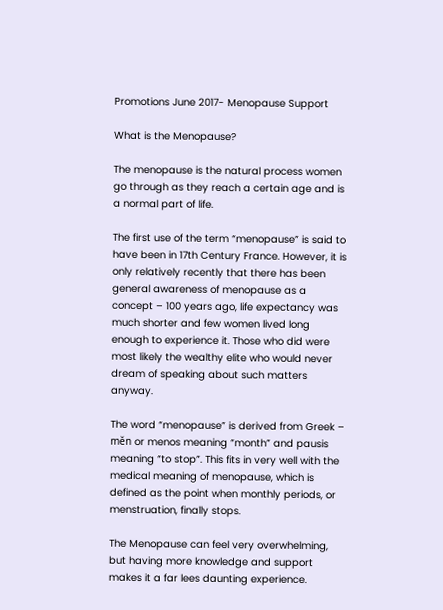Promotions June 2017- Menopause Support

What is the Menopause?

The menopause is the natural process women go through as they reach a certain age and is a normal part of life.

The first use of the term “menopause” is said to have been in 17th Century France. However, it is only relatively recently that there has been general awareness of menopause as a concept – 100 years ago, life expectancy was much shorter and few women lived long enough to experience it. Those who did were most likely the wealthy elite who would never dream of speaking about such matters anyway.

The word “menopause” is derived from Greek – mĕn or menos meaning “month” and pausis meaning “to stop”. This fits in very well with the medical meaning of menopause, which is defined as the point when monthly periods, or menstruation, finally stops.

The Menopause can feel very overwhelming, but having more knowledge and support makes it a far lees daunting experience.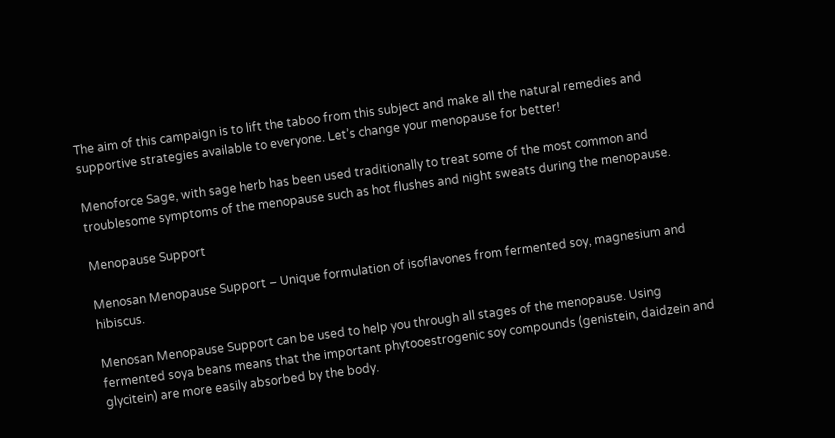The aim of this campaign is to lift the taboo from this subject and make all the natural remedies and supportive strategies available to everyone. Let’s change your menopause for better!

Menoforce Sage, with sage herb has been used traditionally to treat some of the most common and troublesome symptoms of the menopause such as hot flushes and night sweats during the menopause.

Menopause Support

Menosan Menopause Support – Unique formulation of isoflavones from fermented soy, magnesium and hibiscus.

Menosan Menopause Support can be used to help you through all stages of the menopause. Using fermented soya beans means that the important phytooestrogenic soy compounds (genistein, daidzein and glycitein) are more easily absorbed by the body.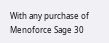With any purchase of Menoforce Sage 30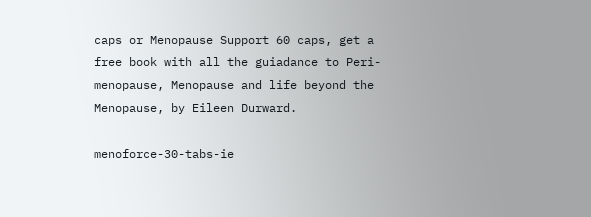caps or Menopause Support 60 caps, get a free book with all the guiadance to Peri-menopause, Menopause and life beyond the Menopause, by Eileen Durward.

menoforce-30-tabs-ie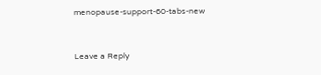menopause-support-60-tabs-new


Leave a Reply